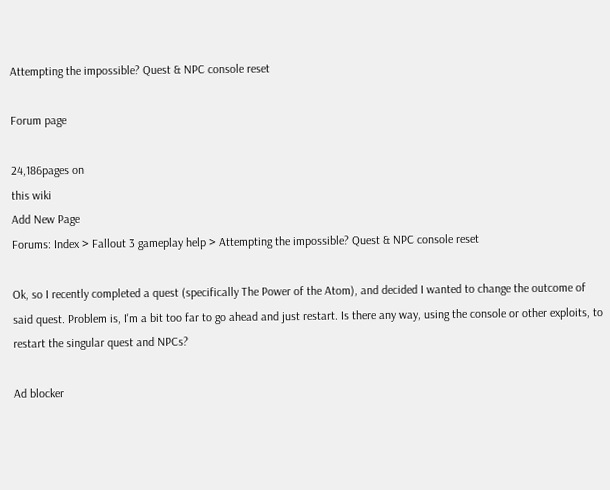Attempting the impossible? Quest & NPC console reset

Forum page

24,186pages on
this wiki
Add New Page
Forums: Index > Fallout 3 gameplay help > Attempting the impossible? Quest & NPC console reset

Ok, so I recently completed a quest (specifically The Power of the Atom), and decided I wanted to change the outcome of said quest. Problem is, I'm a bit too far to go ahead and just restart. Is there any way, using the console or other exploits, to restart the singular quest and NPCs?

Ad blocker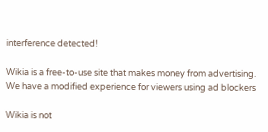interference detected!

Wikia is a free-to-use site that makes money from advertising. We have a modified experience for viewers using ad blockers

Wikia is not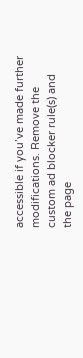accessible if you’ve made further modifications. Remove the custom ad blocker rule(s) and the page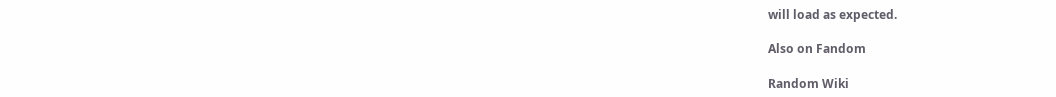will load as expected.

Also on Fandom

Random Wiki